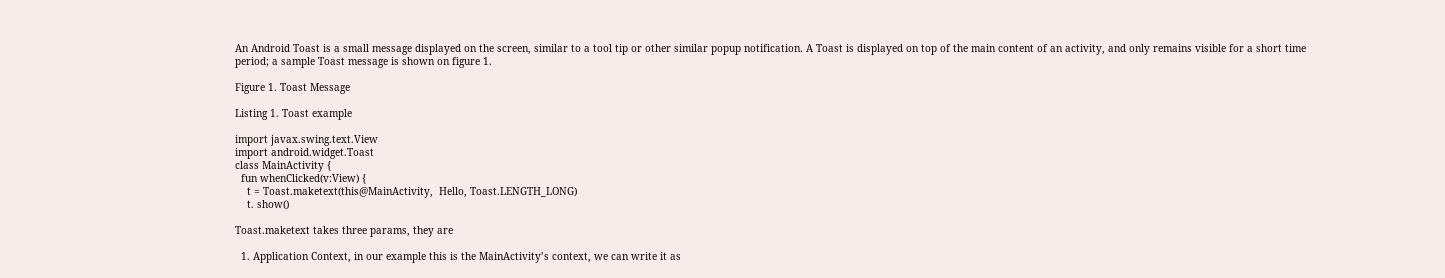An Android Toast is a small message displayed on the screen, similar to a tool tip or other similar popup notification. A Toast is displayed on top of the main content of an activity, and only remains visible for a short time period; a sample Toast message is shown on figure 1.

Figure 1. Toast Message

Listing 1. Toast example

import javax.swing.text.View
import android.widget.Toast
class MainActivity {
  fun whenClicked(v:View) {
    t = Toast.maketext(this@MainActivity,  Hello, Toast.LENGTH_LONG)
    t. show()

Toast.maketext takes three params, they are

  1. Application Context, in our example this is the MainActivity’s context, we can write it as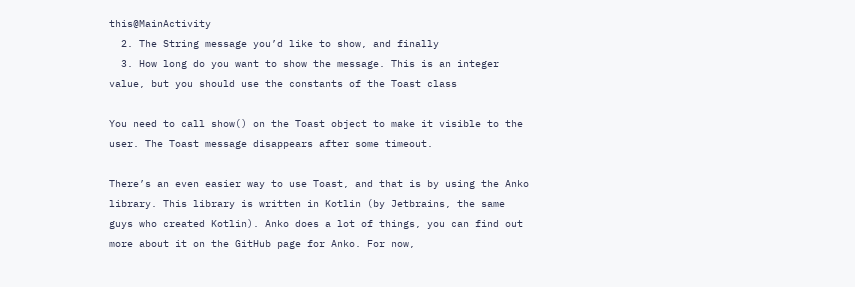this@MainActivity
  2. The String message you’d like to show, and finally
  3. How long do you want to show the message. This is an integer value, but you should use the constants of the Toast class

You need to call show() on the Toast object to make it visible to the user. The Toast message disappears after some timeout.

There’s an even easier way to use Toast, and that is by using the Anko library. This library is written in Kotlin (by Jetbrains, the same guys who created Kotlin). Anko does a lot of things, you can find out more about it on the GitHub page for Anko. For now,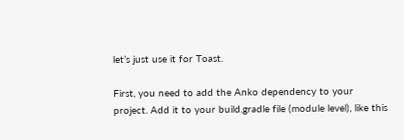let’s just use it for Toast.

First, you need to add the Anko dependency to your project. Add it to your build.gradle file (module level), like this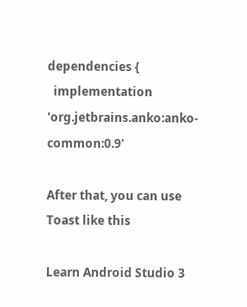dependencies {
  implementation 'org.jetbrains.anko:anko-common:0.9'

After that, you can use Toast like this

Learn Android Studio 3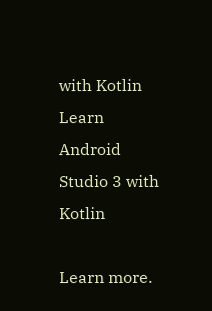with Kotlin
Learn Android Studio 3 with Kotlin

Learn more.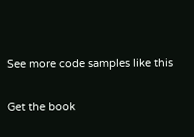See more code samples like this

Get the book